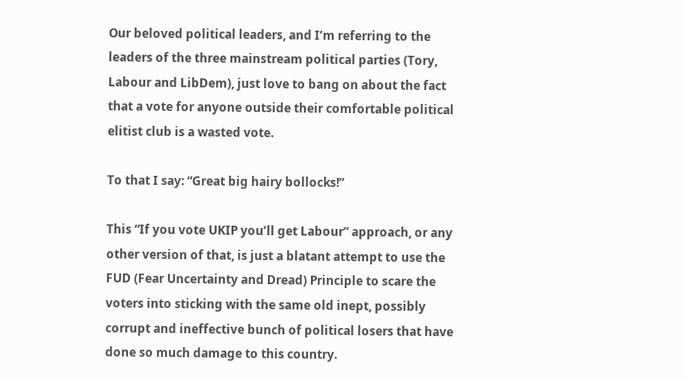Our beloved political leaders, and I’m referring to the leaders of the three mainstream political parties (Tory, Labour and LibDem), just love to bang on about the fact that a vote for anyone outside their comfortable political elitist club is a wasted vote.

To that I say: “Great big hairy bollocks!”

This “If you vote UKIP you’ll get Labour” approach, or any other version of that, is just a blatant attempt to use the FUD (Fear Uncertainty and Dread) Principle to scare the voters into sticking with the same old inept, possibly corrupt and ineffective bunch of political losers that have done so much damage to this country.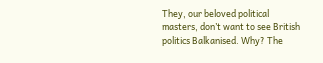They, our beloved political masters, don’t want to see British politics Balkanised. Why? The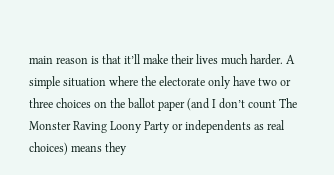main reason is that it’ll make their lives much harder. A simple situation where the electorate only have two or three choices on the ballot paper (and I don’t count The Monster Raving Loony Party or independents as real choices) means they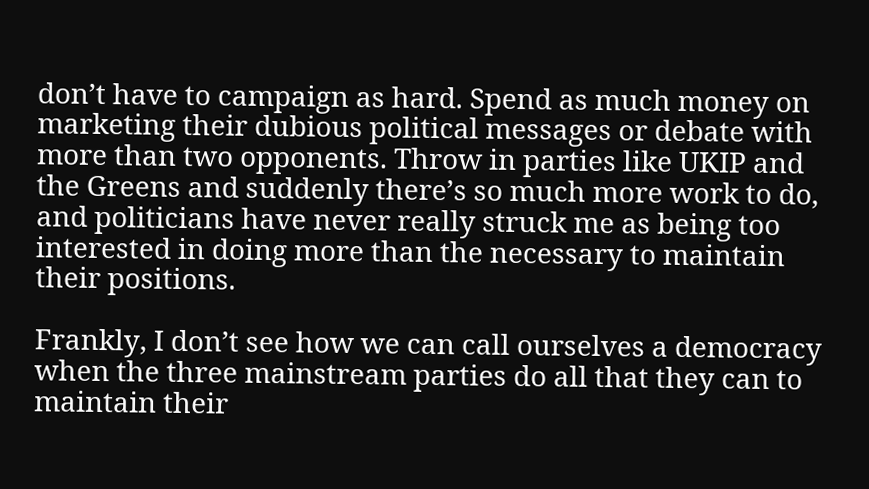don’t have to campaign as hard. Spend as much money on marketing their dubious political messages or debate with more than two opponents. Throw in parties like UKIP and the Greens and suddenly there’s so much more work to do, and politicians have never really struck me as being too interested in doing more than the necessary to maintain their positions.

Frankly, I don’t see how we can call ourselves a democracy when the three mainstream parties do all that they can to maintain their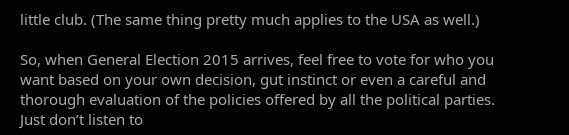little club. (The same thing pretty much applies to the USA as well.)

So, when General Election 2015 arrives, feel free to vote for who you want based on your own decision, gut instinct or even a careful and thorough evaluation of the policies offered by all the political parties. Just don’t listen to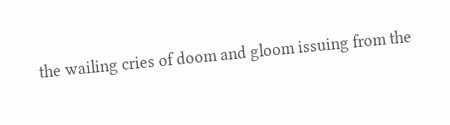the wailing cries of doom and gloom issuing from the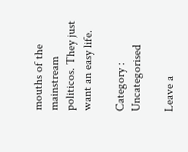mouths of the mainstream politicos. They just want an easy life.

Category : Uncategorised

Leave a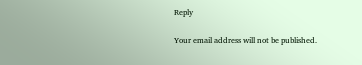Reply

Your email address will not be published.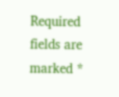Required fields are marked *